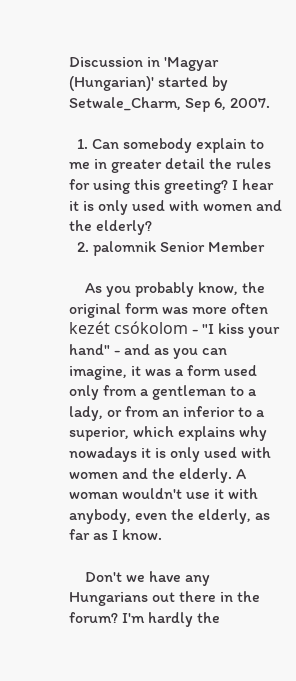Discussion in 'Magyar (Hungarian)' started by Setwale_Charm, Sep 6, 2007.

  1. Can somebody explain to me in greater detail the rules for using this greeting? I hear it is only used with women and the elderly?
  2. palomnik Senior Member

    As you probably know, the original form was more often kezét csókolom - "I kiss your hand" - and as you can imagine, it was a form used only from a gentleman to a lady, or from an inferior to a superior, which explains why nowadays it is only used with women and the elderly. A woman wouldn't use it with anybody, even the elderly, as far as I know.

    Don't we have any Hungarians out there in the forum? I'm hardly the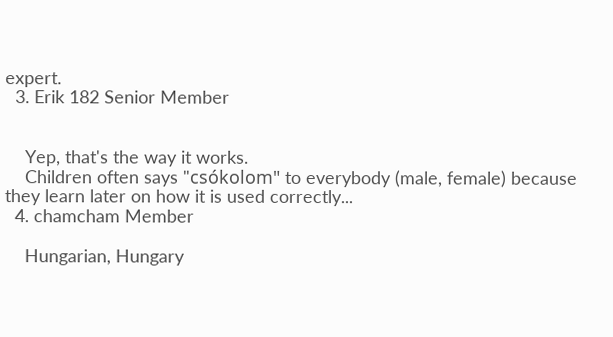expert.
  3. Erik 182 Senior Member


    Yep, that's the way it works.
    Children often says "csókolom" to everybody (male, female) because they learn later on how it is used correctly...
  4. chamcham Member

    Hungarian, Hungary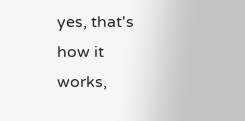yes, that's how it works,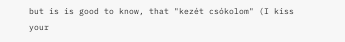but is is good to know, that "kezét csókolom" (I kiss your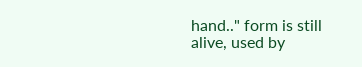hand.." form is still alive, used by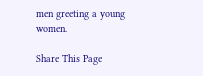men greeting a young women.

Share This Page